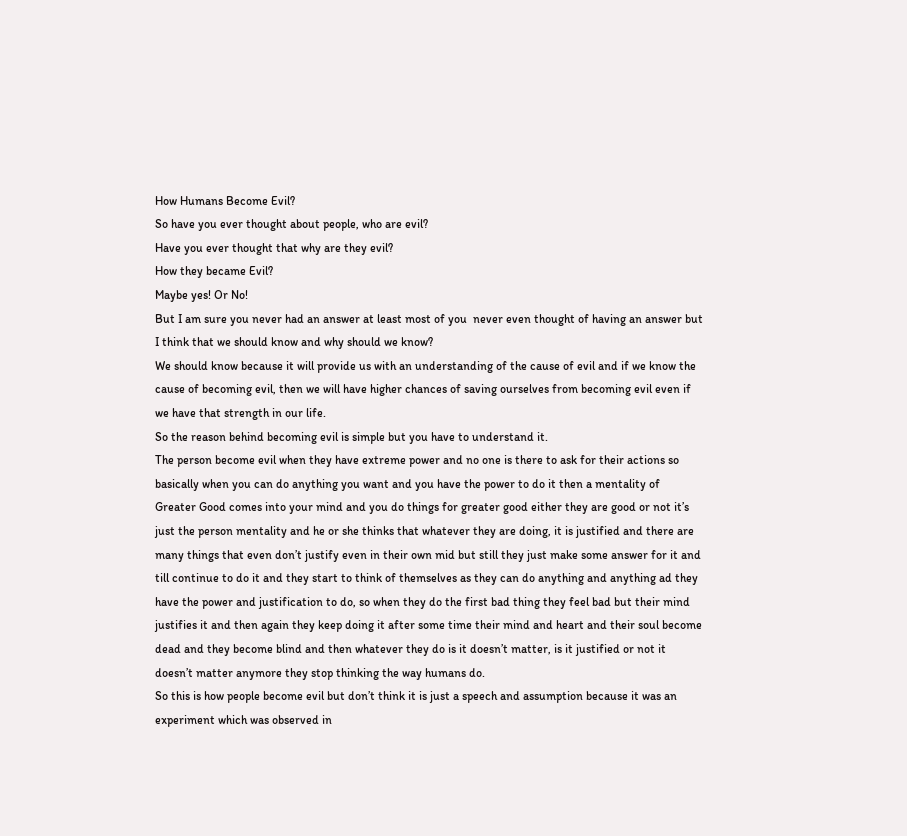How Humans Become Evil?
So have you ever thought about people, who are evil?
Have you ever thought that why are they evil?
How they became Evil?
Maybe yes! Or No!
But I am sure you never had an answer at least most of you  never even thought of having an answer but I think that we should know and why should we know?
We should know because it will provide us with an understanding of the cause of evil and if we know the cause of becoming evil, then we will have higher chances of saving ourselves from becoming evil even if we have that strength in our life.
So the reason behind becoming evil is simple but you have to understand it.
The person become evil when they have extreme power and no one is there to ask for their actions so basically when you can do anything you want and you have the power to do it then a mentality of Greater Good comes into your mind and you do things for greater good either they are good or not it’s just the person mentality and he or she thinks that whatever they are doing, it is justified and there are many things that even don’t justify even in their own mid but still they just make some answer for it and till continue to do it and they start to think of themselves as they can do anything and anything ad they have the power and justification to do, so when they do the first bad thing they feel bad but their mind justifies it and then again they keep doing it after some time their mind and heart and their soul become dead and they become blind and then whatever they do is it doesn’t matter, is it justified or not it doesn’t matter anymore they stop thinking the way humans do.
So this is how people become evil but don’t think it is just a speech and assumption because it was an experiment which was observed in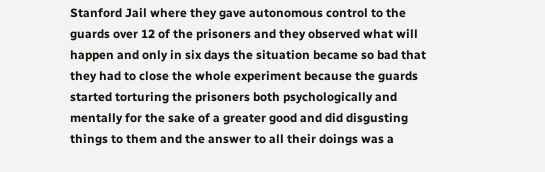Stanford Jail where they gave autonomous control to the guards over 12 of the prisoners and they observed what will happen and only in six days the situation became so bad that they had to close the whole experiment because the guards started torturing the prisoners both psychologically and mentally for the sake of a greater good and did disgusting things to them and the answer to all their doings was a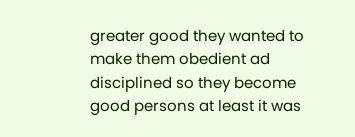greater good they wanted to make them obedient ad disciplined so they become good persons at least it was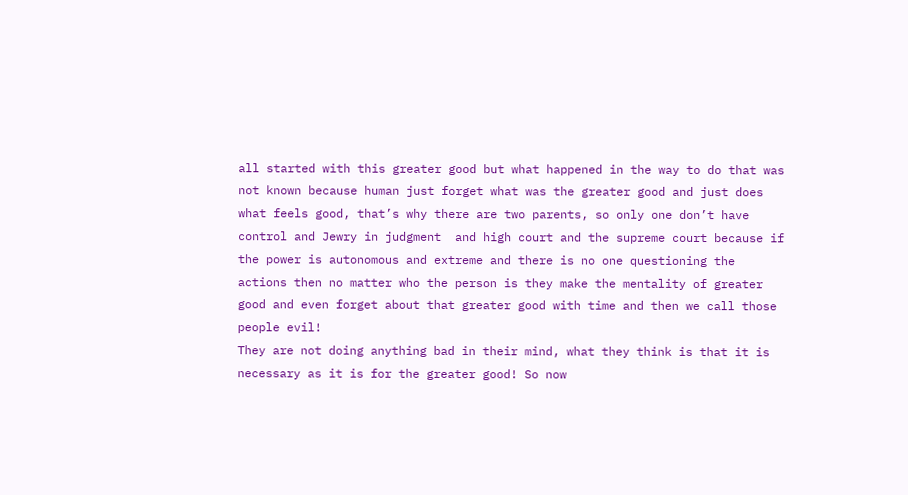all started with this greater good but what happened in the way to do that was not known because human just forget what was the greater good and just does what feels good, that’s why there are two parents, so only one don’t have control and Jewry in judgment  and high court and the supreme court because if the power is autonomous and extreme and there is no one questioning the actions then no matter who the person is they make the mentality of greater good and even forget about that greater good with time and then we call those people evil!
They are not doing anything bad in their mind, what they think is that it is necessary as it is for the greater good! So now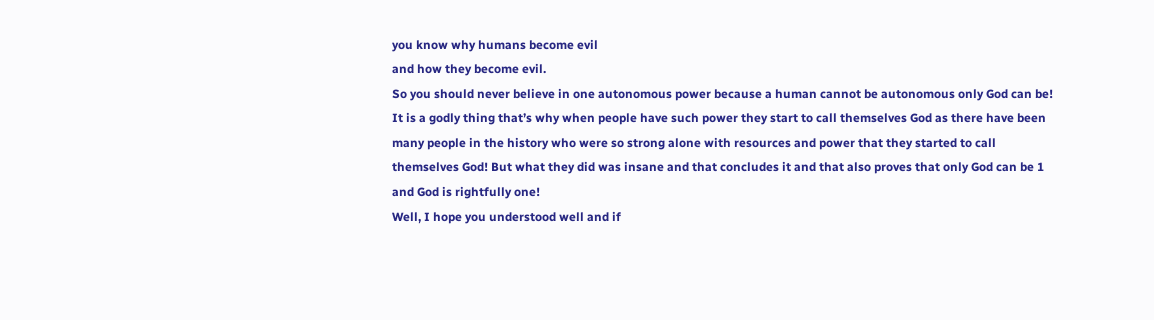you know why humans become evil
and how they become evil.
So you should never believe in one autonomous power because a human cannot be autonomous only God can be!
It is a godly thing that’s why when people have such power they start to call themselves God as there have been many people in the history who were so strong alone with resources and power that they started to call themselves God! But what they did was insane and that concludes it and that also proves that only God can be 1 and God is rightfully one!
Well, I hope you understood well and if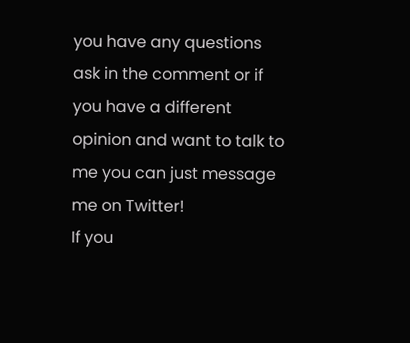you have any questions ask in the comment or if you have a different opinion and want to talk to me you can just message me on Twitter!
If you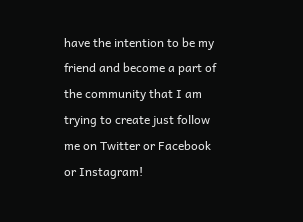have the intention to be my friend and become a part of the community that I am trying to create just follow me on Twitter or Facebook or Instagram!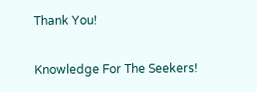Thank You!

Knowledge For The Seekers!